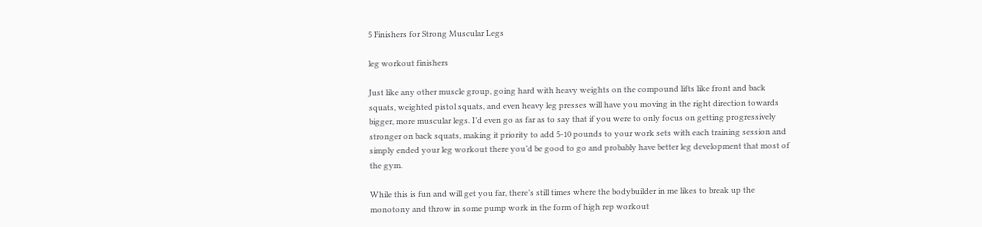5 Finishers for Strong Muscular Legs

leg workout finishers

Just like any other muscle group, going hard with heavy weights on the compound lifts like front and back squats, weighted pistol squats, and even heavy leg presses will have you moving in the right direction towards bigger, more muscular legs. I’d even go as far as to say that if you were to only focus on getting progressively stronger on back squats, making it priority to add 5-10 pounds to your work sets with each training session and simply ended your leg workout there you’d be good to go and probably have better leg development that most of the gym.

While this is fun and will get you far, there’s still times where the bodybuilder in me likes to break up the monotony and throw in some pump work in the form of high rep workout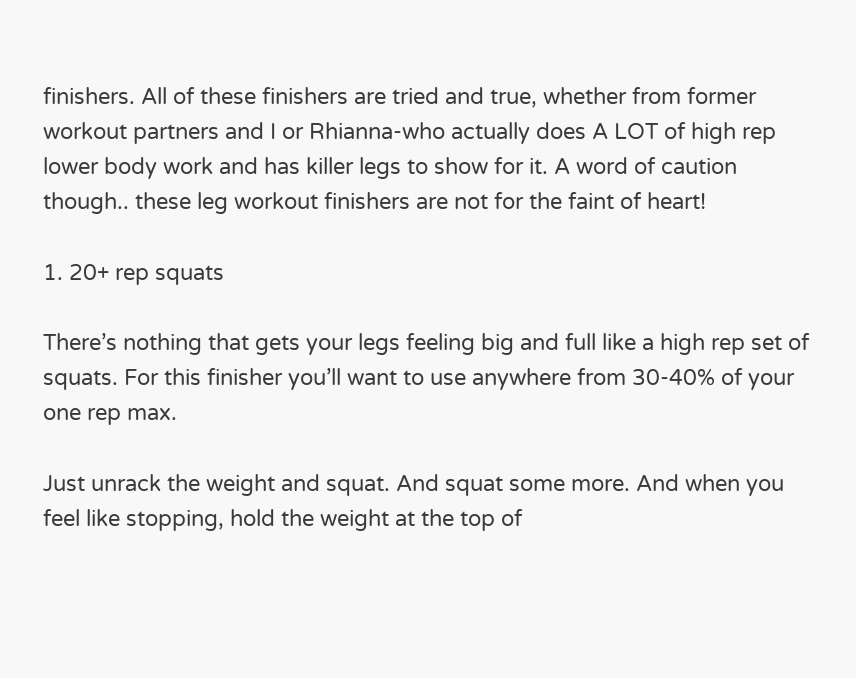finishers. All of these finishers are tried and true, whether from former workout partners and I or Rhianna-who actually does A LOT of high rep lower body work and has killer legs to show for it. A word of caution though.. these leg workout finishers are not for the faint of heart!

1. 20+ rep squats

There’s nothing that gets your legs feeling big and full like a high rep set of squats. For this finisher you’ll want to use anywhere from 30-40% of your one rep max.

Just unrack the weight and squat. And squat some more. And when you feel like stopping, hold the weight at the top of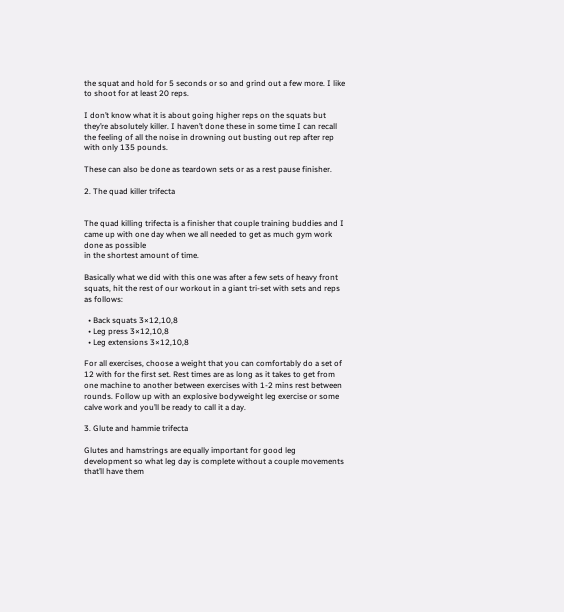the squat and hold for 5 seconds or so and grind out a few more. I like to shoot for at least 20 reps.

I don’t know what it is about going higher reps on the squats but they’re absolutely killer. I haven’t done these in some time I can recall the feeling of all the noise in drowning out busting out rep after rep with only 135 pounds.

These can also be done as teardown sets or as a rest pause finisher.

2. The quad killer trifecta


The quad killing trifecta is a finisher that couple training buddies and I came up with one day when we all needed to get as much gym work done as possible
in the shortest amount of time.

Basically what we did with this one was after a few sets of heavy front squats, hit the rest of our workout in a giant tri-set with sets and reps as follows:

  • Back squats 3×12,10,8
  • Leg press 3×12,10,8
  • Leg extensions 3×12,10,8

For all exercises, choose a weight that you can comfortably do a set of 12 with for the first set. Rest times are as long as it takes to get from one machine to another between exercises with 1-2 mins rest between rounds. Follow up with an explosive bodyweight leg exercise or some calve work and you’ll be ready to call it a day.

3. Glute and hammie trifecta

Glutes and hamstrings are equally important for good leg development so what leg day is complete without a couple movements that’ll have them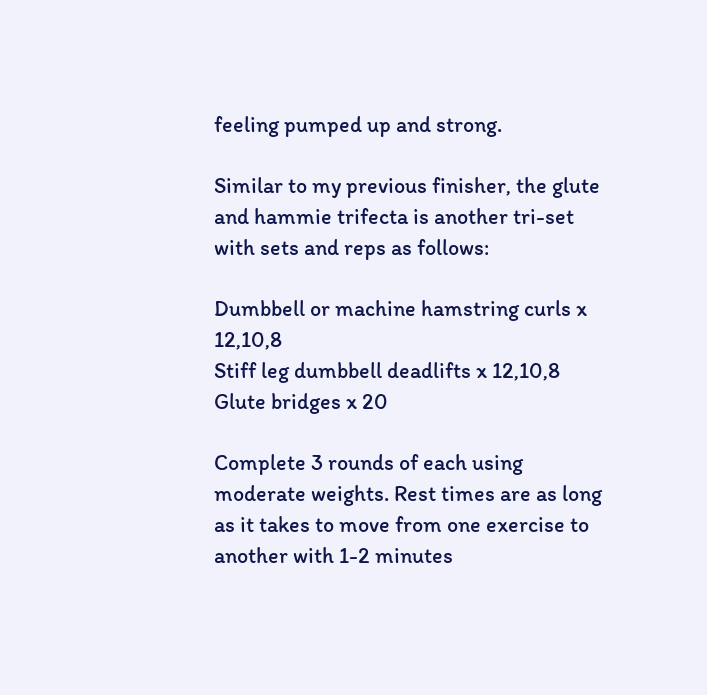feeling pumped up and strong.

Similar to my previous finisher, the glute and hammie trifecta is another tri-set with sets and reps as follows:

Dumbbell or machine hamstring curls x 12,10,8
Stiff leg dumbbell deadlifts x 12,10,8
Glute bridges x 20

Complete 3 rounds of each using moderate weights. Rest times are as long as it takes to move from one exercise to another with 1-2 minutes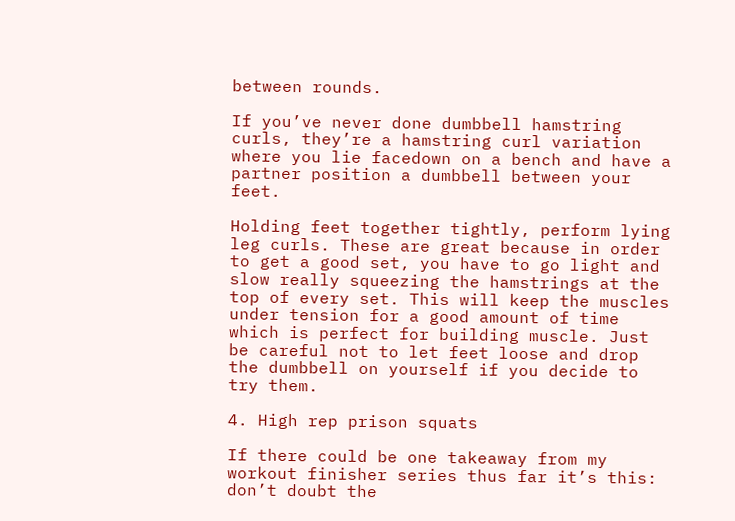between rounds.

If you’ve never done dumbbell hamstring curls, they’re a hamstring curl variation where you lie facedown on a bench and have a partner position a dumbbell between your feet.

Holding feet together tightly, perform lying leg curls. These are great because in order to get a good set, you have to go light and slow really squeezing the hamstrings at the top of every set. This will keep the muscles under tension for a good amount of time which is perfect for building muscle. Just be careful not to let feet loose and drop the dumbbell on yourself if you decide to try them.

4. High rep prison squats

If there could be one takeaway from my workout finisher series thus far it’s this: don’t doubt the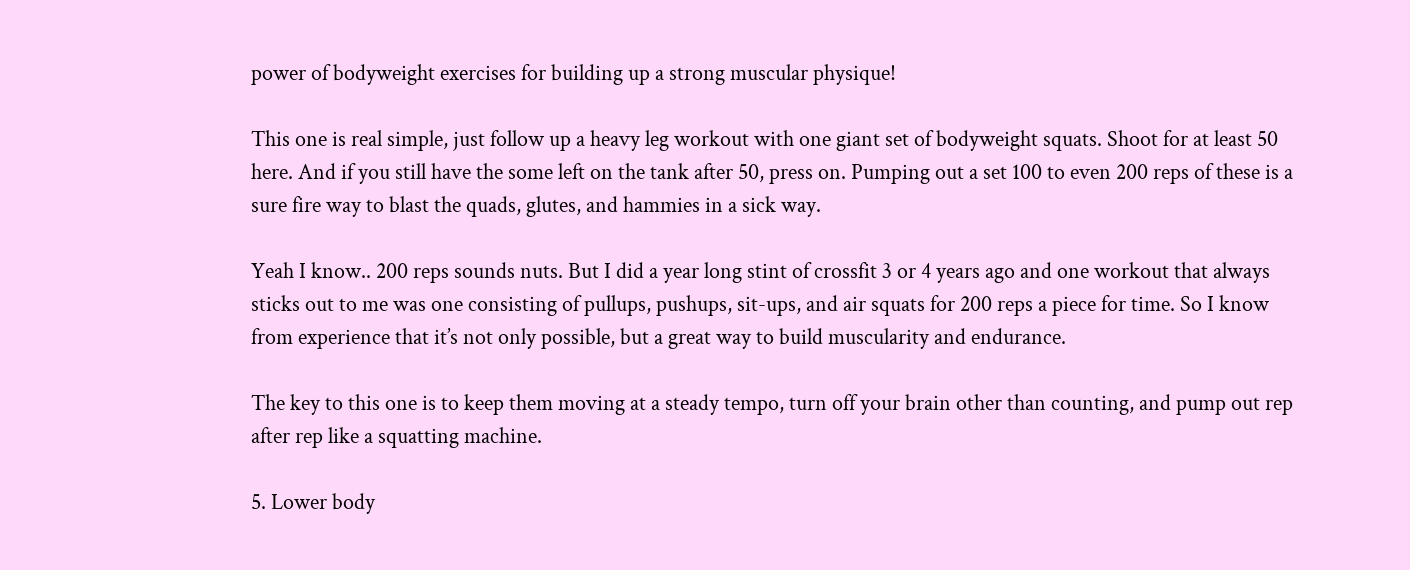power of bodyweight exercises for building up a strong muscular physique!

This one is real simple, just follow up a heavy leg workout with one giant set of bodyweight squats. Shoot for at least 50 here. And if you still have the some left on the tank after 50, press on. Pumping out a set 100 to even 200 reps of these is a sure fire way to blast the quads, glutes, and hammies in a sick way.

Yeah I know.. 200 reps sounds nuts. But I did a year long stint of crossfit 3 or 4 years ago and one workout that always sticks out to me was one consisting of pullups, pushups, sit-ups, and air squats for 200 reps a piece for time. So I know from experience that it’s not only possible, but a great way to build muscularity and endurance.

The key to this one is to keep them moving at a steady tempo, turn off your brain other than counting, and pump out rep after rep like a squatting machine.

5. Lower body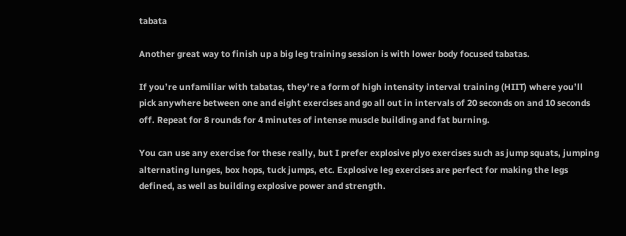tabata

Another great way to finish up a big leg training session is with lower body focused tabatas.

If you’re unfamiliar with tabatas, they’re a form of high intensity interval training (HIIT) where you’ll pick anywhere between one and eight exercises and go all out in intervals of 20 seconds on and 10 seconds off. Repeat for 8 rounds for 4 minutes of intense muscle building and fat burning.

You can use any exercise for these really, but I prefer explosive plyo exercises such as jump squats, jumping alternating lunges, box hops, tuck jumps, etc. Explosive leg exercises are perfect for making the legs defined, as well as building explosive power and strength.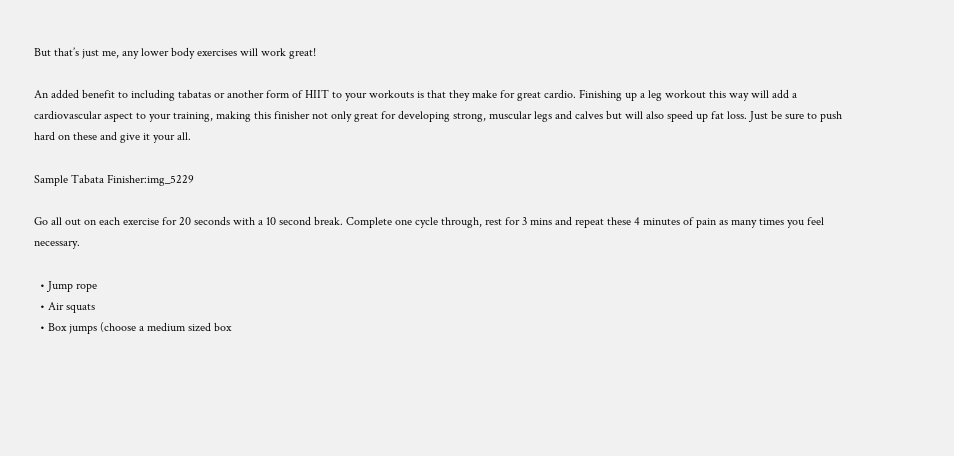But that’s just me, any lower body exercises will work great!

An added benefit to including tabatas or another form of HIIT to your workouts is that they make for great cardio. Finishing up a leg workout this way will add a cardiovascular aspect to your training, making this finisher not only great for developing strong, muscular legs and calves but will also speed up fat loss. Just be sure to push hard on these and give it your all.

Sample Tabata Finisher:img_5229

Go all out on each exercise for 20 seconds with a 10 second break. Complete one cycle through, rest for 3 mins and repeat these 4 minutes of pain as many times you feel necessary.

  • Jump rope
  • Air squats
  • Box jumps (choose a medium sized box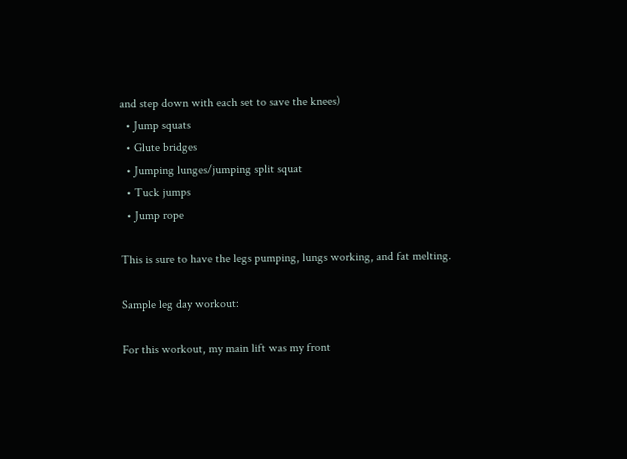and step down with each set to save the knees)
  • Jump squats
  • Glute bridges
  • Jumping lunges/jumping split squat
  • Tuck jumps
  • Jump rope

This is sure to have the legs pumping, lungs working, and fat melting.

Sample leg day workout:

For this workout, my main lift was my front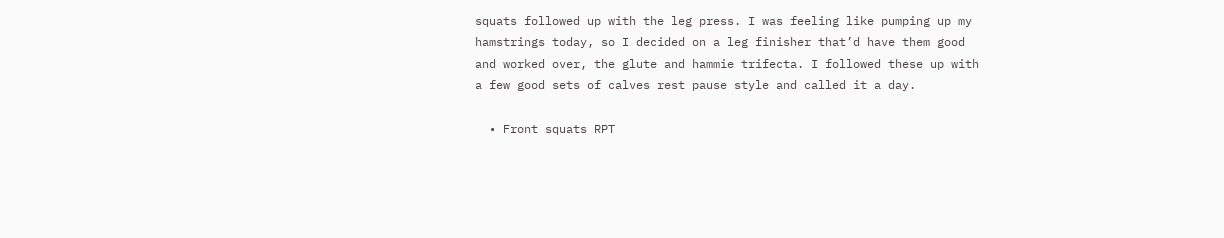squats followed up with the leg press. I was feeling like pumping up my hamstrings today, so I decided on a leg finisher that’d have them good and worked over, the glute and hammie trifecta. I followed these up with a few good sets of calves rest pause style and called it a day.

  • Front squats RPT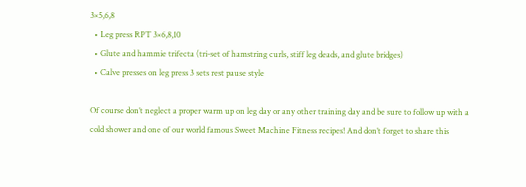3×5,6,8
  • Leg press RPT 3×6,8,10
  • Glute and hammie trifecta (tri-set of hamstring curls, stiff leg deads, and glute bridges)
  • Calve presses on leg press 3 sets rest pause style

Of course don’t neglect a proper warm up on leg day or any other training day and be sure to follow up with a cold shower and one of our world famous Sweet Machine Fitness recipes! And don’t forget to share this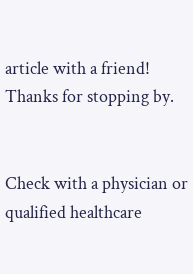article with a friend! Thanks for stopping by.


Check with a physician or qualified healthcare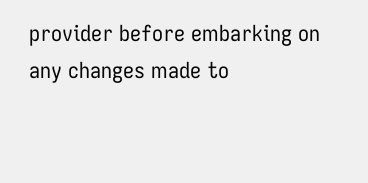provider before embarking on any changes made to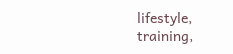lifestyle, training,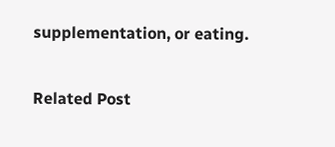supplementation, or eating.

Related Post